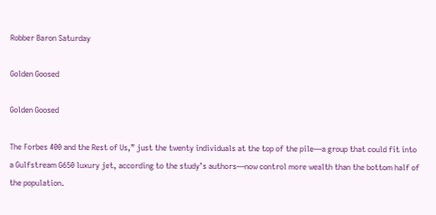Robber Baron Saturday

Golden Goosed

Golden Goosed

The Forbes 400 and the Rest of Us,” just the twenty individuals at the top of the pile—a group that could fit into a Gulfstream G650 luxury jet, according to the study’s authors—now control more wealth than the bottom half of the population.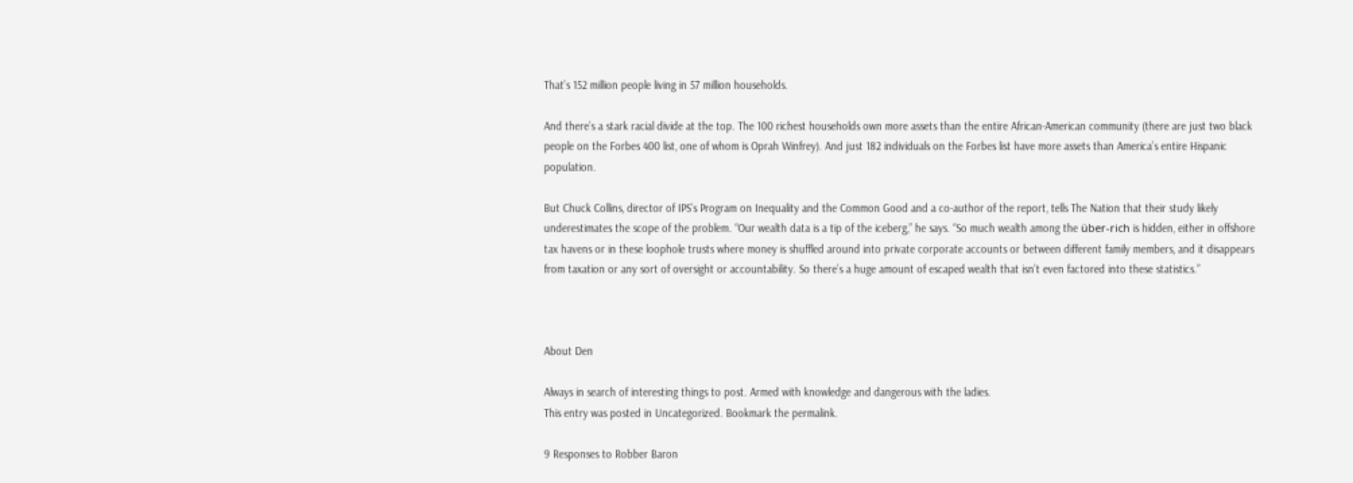That’s 152 million people living in 57 million households.

And there’s a stark racial divide at the top. The 100 richest households own more assets than the entire African-American community (there are just two black people on the Forbes 400 list, one of whom is Oprah Winfrey). And just 182 individuals on the Forbes list have more assets than America’s entire Hispanic population.

But Chuck Collins, director of IPS’s Program on Inequality and the Common Good and a co-author of the report, tells The Nation that their study likely underestimates the scope of the problem. “Our wealth data is a tip of the iceberg,” he says. “So much wealth among the über-rich is hidden, either in offshore tax havens or in these loophole trusts where money is shuffled around into private corporate accounts or between different family members, and it disappears from taxation or any sort of oversight or accountability. So there’s a huge amount of escaped wealth that isn’t even factored into these statistics.”



About Den

Always in search of interesting things to post. Armed with knowledge and dangerous with the ladies.
This entry was posted in Uncategorized. Bookmark the permalink.

9 Responses to Robber Baron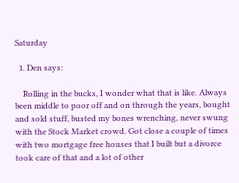Saturday

  1. Den says:

    Rolling in the bucks, I wonder what that is like. Always been middle to poor off and on through the years, bought and sold stuff, busted my bones wrenching, never swung with the Stock Market crowd. Got close a couple of times with two mortgage free houses that I built but a divorce took care of that and a lot of other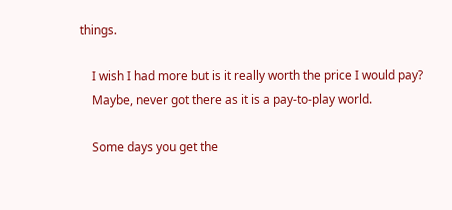things.

    I wish I had more but is it really worth the price I would pay?
    Maybe, never got there as it is a pay-to-play world.

    Some days you get the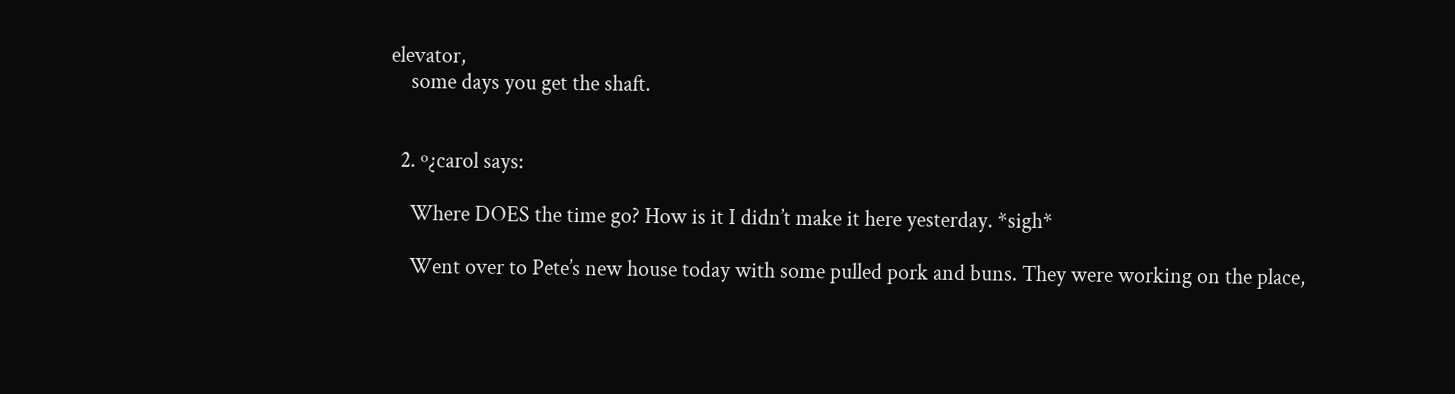elevator,
    some days you get the shaft.


  2. º¿carol says:

    Where DOES the time go? How is it I didn’t make it here yesterday. *sigh*

    Went over to Pete’s new house today with some pulled pork and buns. They were working on the place,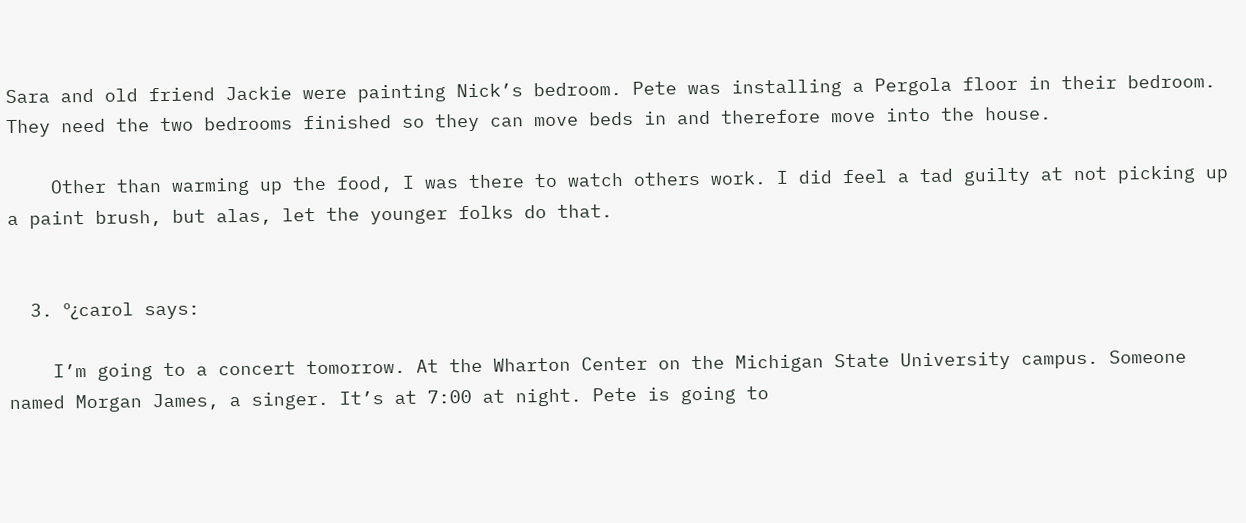Sara and old friend Jackie were painting Nick’s bedroom. Pete was installing a Pergola floor in their bedroom. They need the two bedrooms finished so they can move beds in and therefore move into the house.

    Other than warming up the food, I was there to watch others work. I did feel a tad guilty at not picking up a paint brush, but alas, let the younger folks do that.


  3. º¿carol says:

    I’m going to a concert tomorrow. At the Wharton Center on the Michigan State University campus. Someone named Morgan James, a singer. It’s at 7:00 at night. Pete is going to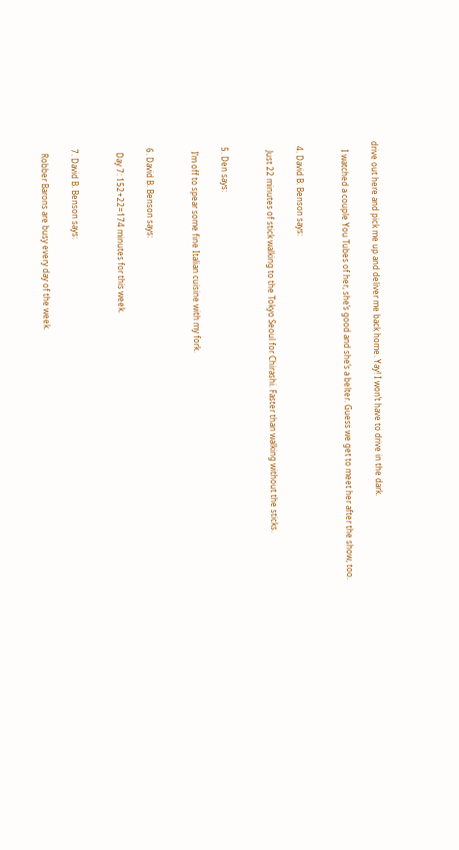drive out here and pick me up and deliver me back home. Yay! I won’t have to drive in the dark.

    I watched a couple You Tubes of her, she’s good and she’s a belter. Guess we get to meet her after the show, too.


  4. David B. Benson says:

    Just 22 minutes of stick walking to the Tokyo Seoul for Chirashi. Faster than walking without the sticks.


  5. Den says:

    I’m off to spear some fine Italian cuisine with my fork.


  6. David B. Benson says:

    Day 7: 152+22=174 minutes for this week.


  7. David B. Benson says:

    Robber Barons are busy every day of the week.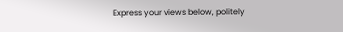Express your views below, politely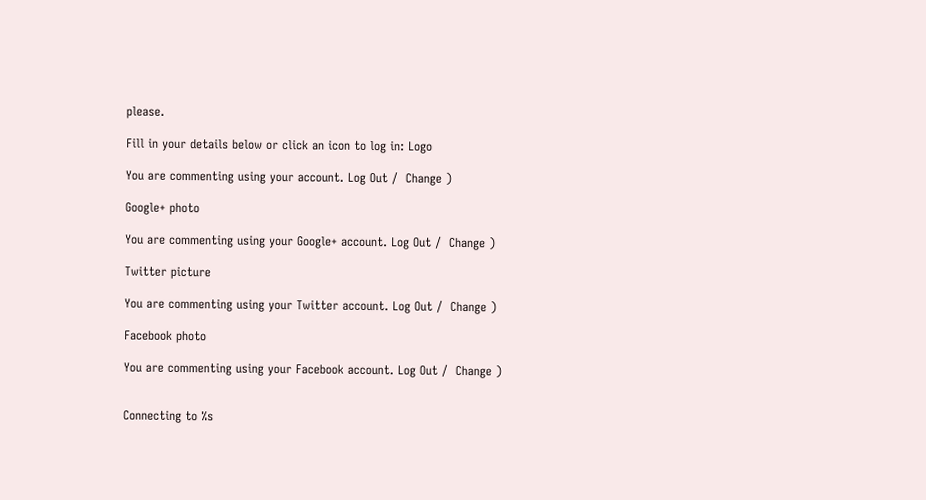please.

Fill in your details below or click an icon to log in: Logo

You are commenting using your account. Log Out /  Change )

Google+ photo

You are commenting using your Google+ account. Log Out /  Change )

Twitter picture

You are commenting using your Twitter account. Log Out /  Change )

Facebook photo

You are commenting using your Facebook account. Log Out /  Change )


Connecting to %s